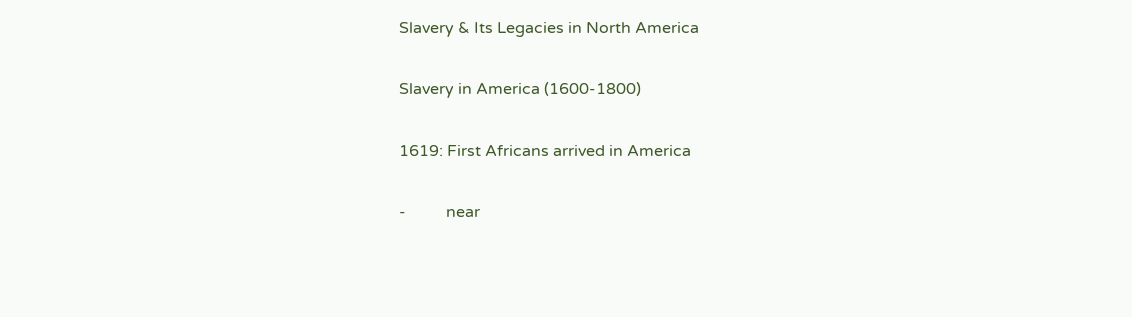Slavery & Its Legacies in North America

Slavery in America (1600-1800)

1619: First Africans arrived in America

-          near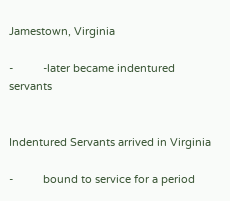Jamestown, Virginia

-          -later became indentured servants


Indentured Servants arrived in Virginia

-          bound to service for a period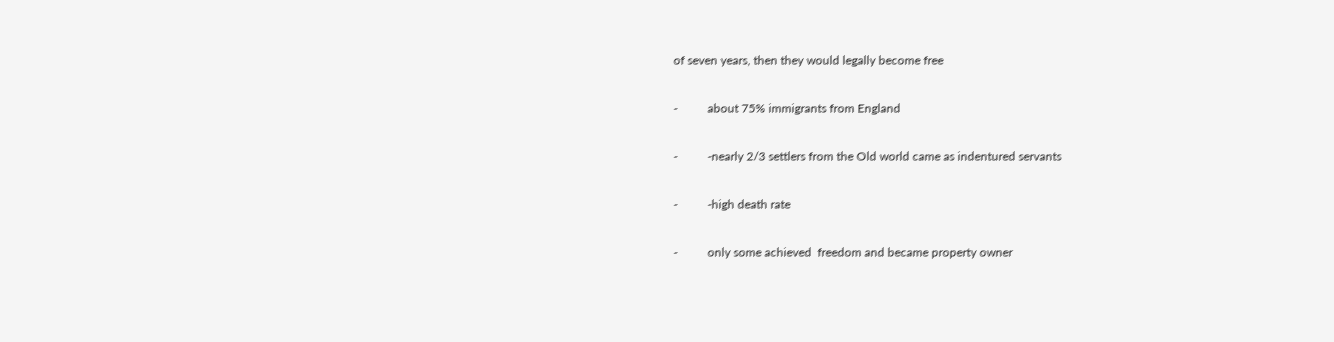of seven years, then they would legally become free

-          about 75% immigrants from England

-          -nearly 2/3 settlers from the Old world came as indentured servants

-          -high death rate

-          only some achieved  freedom and became property owner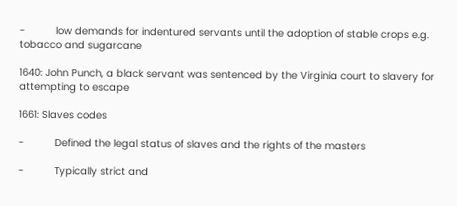-          low demands for indentured servants until the adoption of stable crops e.g. tobacco and sugarcane

1640: John Punch, a black servant was sentenced by the Virginia court to slavery for attempting to escape

1661: Slaves codes

-          Defined the legal status of slaves and the rights of the masters

-          Typically strict and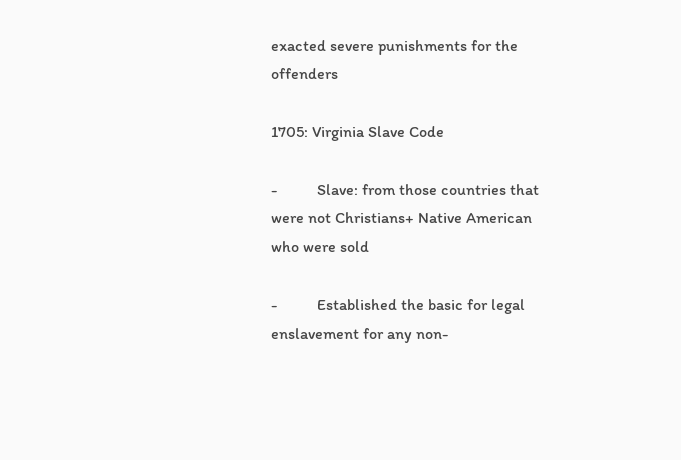exacted severe punishments for the offenders

1705: Virginia Slave Code

-          Slave: from those countries that were not Christians+ Native American who were sold

-          Established the basic for legal enslavement for any non-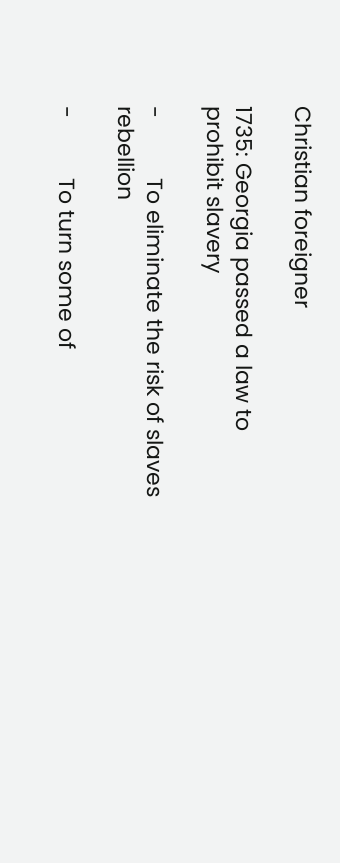Christian foreigner

1735: Georgia passed a law to prohibit slavery

-          To eliminate the risk of slaves rebellion

-          To turn some of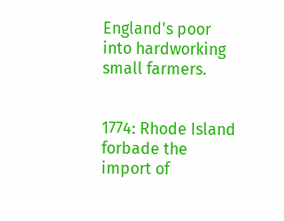England's poor into hardworking small farmers.


1774: Rhode Island forbade the import of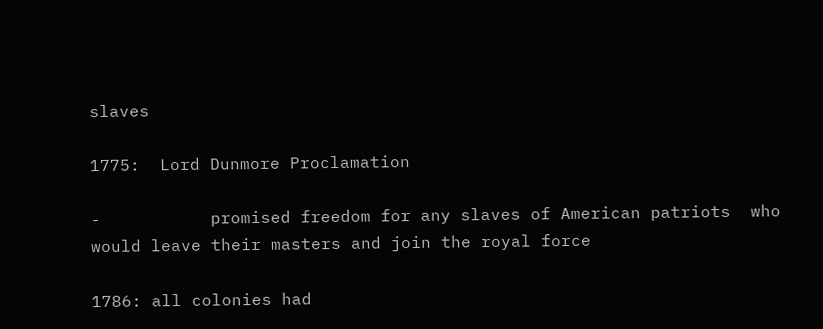slaves

1775:  Lord Dunmore Proclamation

-           promised freedom for any slaves of American patriots  who would leave their masters and join the royal force

1786: all colonies had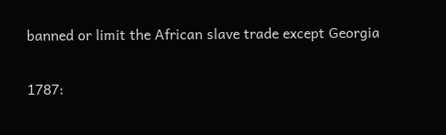banned or limit the African slave trade except Georgia

1787: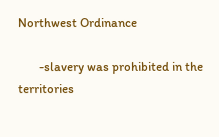Northwest Ordinance

       -slavery was prohibited in the territories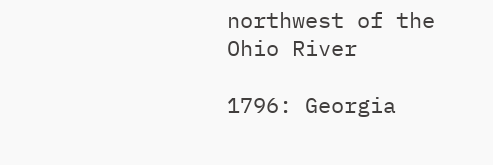northwest of the Ohio River

1796: Georgia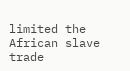limited the African slave trade